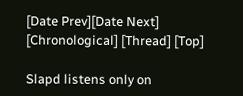[Date Prev][Date Next] [Chronological] [Thread] [Top]

Slapd listens only on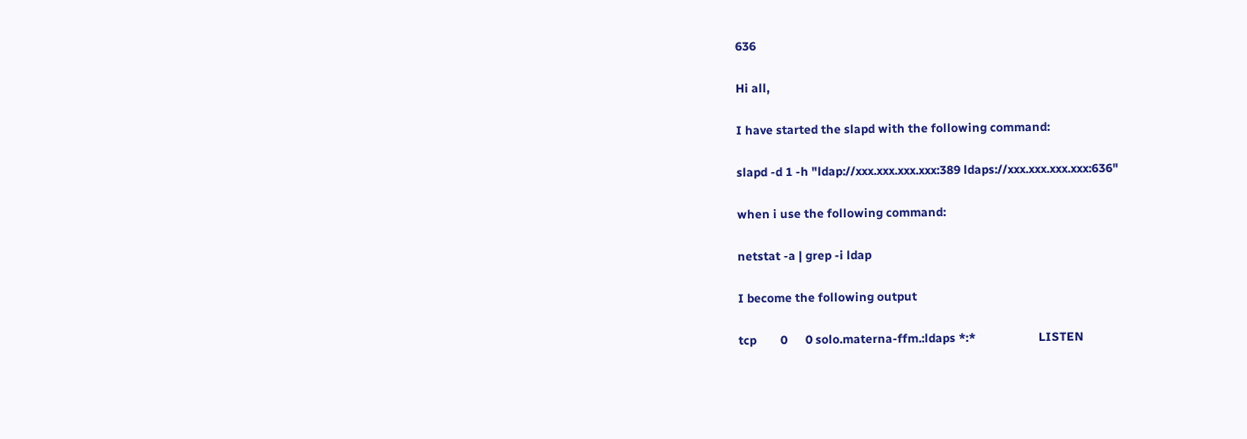636

Hi all,

I have started the slapd with the following command:

slapd -d 1 -h "ldap://xxx.xxx.xxx.xxx:389 ldaps://xxx.xxx.xxx.xxx:636"

when i use the following command:

netstat -a | grep -i ldap

I become the following output

tcp        0      0 solo.materna-ffm.:ldaps *:*                     LISTEN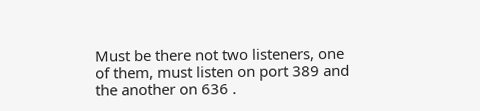Must be there not two listeners, one of them, must listen on port 389 and
the another on 636 .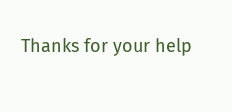Thanks for your help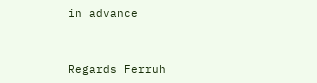in advance


Regards Ferruh